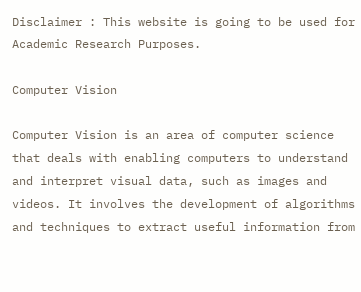Disclaimer : This website is going to be used for Academic Research Purposes.

Computer Vision

Computer Vision is an area of computer science that deals with enabling computers to understand and interpret visual data, such as images and videos. It involves the development of algorithms and techniques to extract useful information from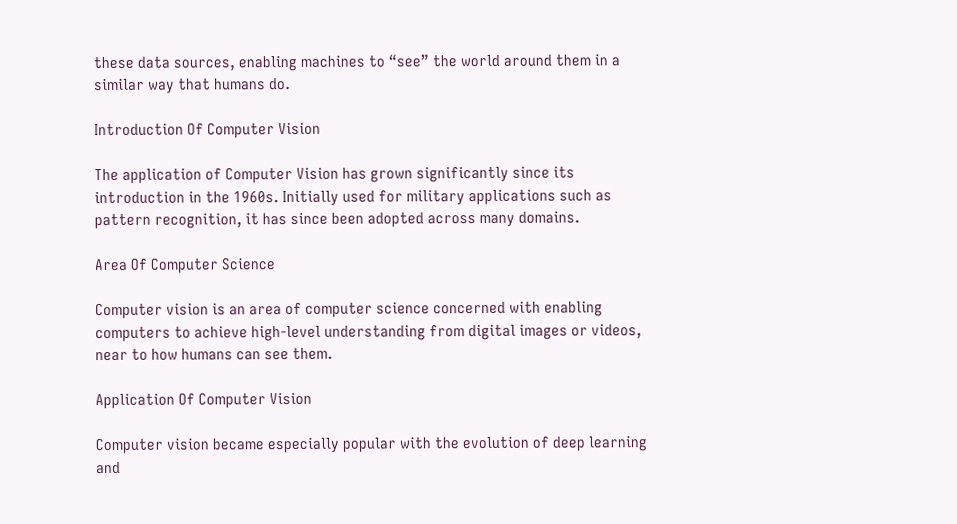these data sources, enabling machines to “see” the world around them in a similar way that humans do.

Introduction Of Computer Vision

The application of Computer Vision has grown significantly since its introduction in the 1960s. Initially used for military applications such as pattern recognition, it has since been adopted across many domains.

Area Of Computer Science

Computer vision is an area of computer science concerned with enabling computers to achieve high-level understanding from digital images or videos, near to how humans can see them.

Application Of Computer Vision

Computer vision became especially popular with the evolution of deep learning and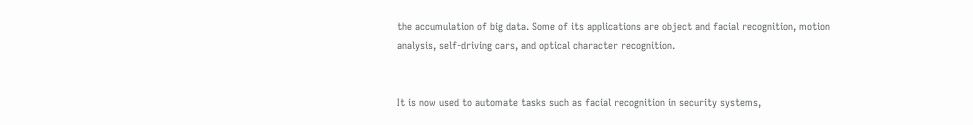the accumulation of big data. Some of its applications are object and facial recognition, motion analysis, self-driving cars, and optical character recognition.


It is now used to automate tasks such as facial recognition in security systems,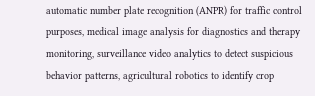automatic number plate recognition (ANPR) for traffic control purposes, medical image analysis for diagnostics and therapy monitoring, surveillance video analytics to detect suspicious behavior patterns, agricultural robotics to identify crop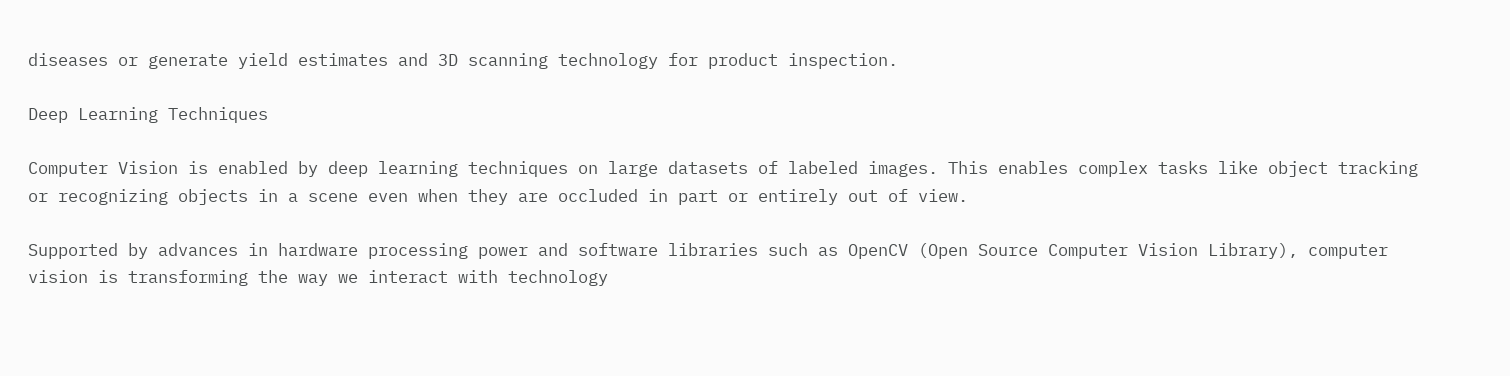diseases or generate yield estimates and 3D scanning technology for product inspection.

Deep Learning Techniques

Computer Vision is enabled by deep learning techniques on large datasets of labeled images. This enables complex tasks like object tracking or recognizing objects in a scene even when they are occluded in part or entirely out of view.

Supported by advances in hardware processing power and software libraries such as OpenCV (Open Source Computer Vision Library), computer vision is transforming the way we interact with technology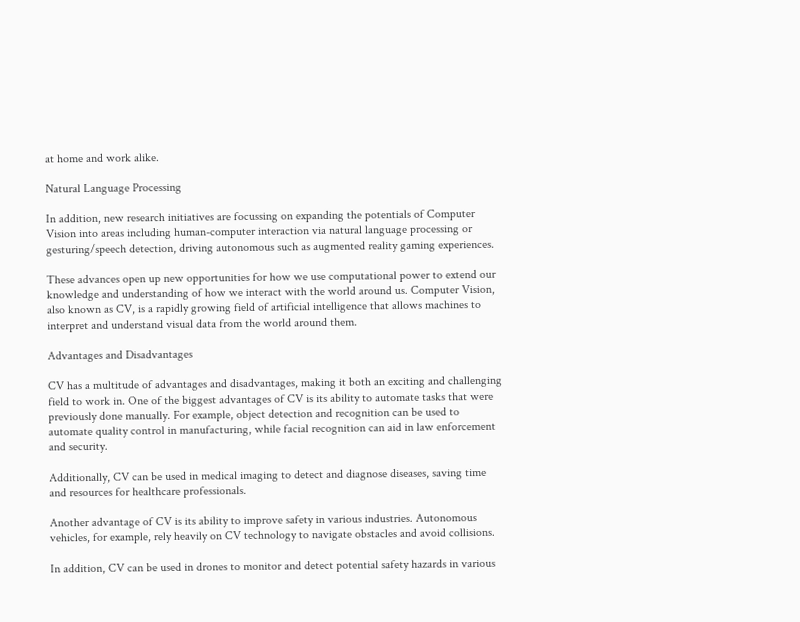at home and work alike.

Natural Language Processing

In addition, new research initiatives are focussing on expanding the potentials of Computer Vision into areas including human-computer interaction via natural language processing or gesturing/speech detection, driving autonomous such as augmented reality gaming experiences.

These advances open up new opportunities for how we use computational power to extend our knowledge and understanding of how we interact with the world around us. Computer Vision, also known as CV, is a rapidly growing field of artificial intelligence that allows machines to interpret and understand visual data from the world around them.

Advantages and Disadvantages

CV has a multitude of advantages and disadvantages, making it both an exciting and challenging field to work in. One of the biggest advantages of CV is its ability to automate tasks that were previously done manually. For example, object detection and recognition can be used to automate quality control in manufacturing, while facial recognition can aid in law enforcement and security.

Additionally, CV can be used in medical imaging to detect and diagnose diseases, saving time and resources for healthcare professionals.

Another advantage of CV is its ability to improve safety in various industries. Autonomous vehicles, for example, rely heavily on CV technology to navigate obstacles and avoid collisions.

In addition, CV can be used in drones to monitor and detect potential safety hazards in various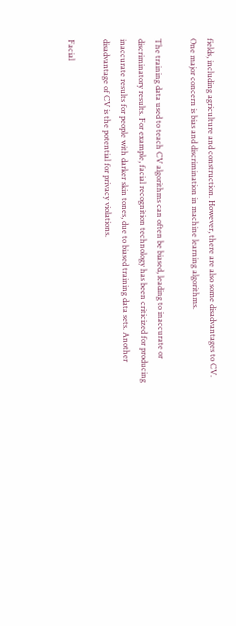fields, including agriculture and construction. However, there are also some disadvantages to CV. One major concern is bias and discrimination in machine learning algorithms.

The training data used to teach CV algorithms can often be biased, leading to inaccurate or discriminatory results. For example, facial recognition technology has been criticized for producing inaccurate results for people with darker skin tones, due to biased training data sets. Another disadvantage of CV is the potential for privacy violations.

Facial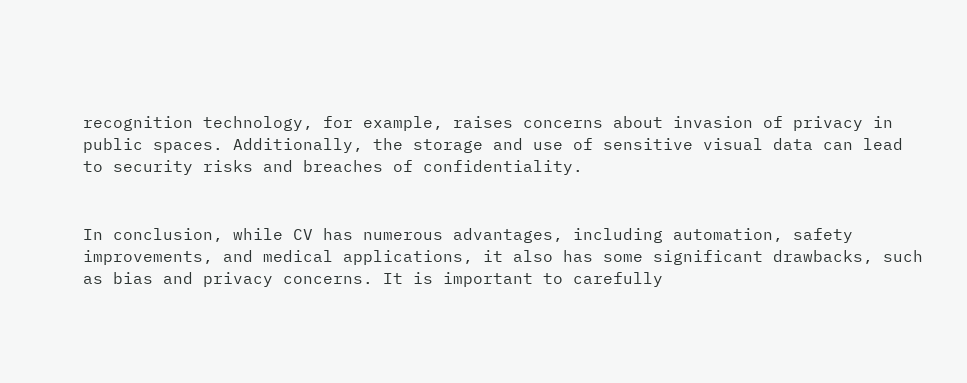recognition technology, for example, raises concerns about invasion of privacy in public spaces. Additionally, the storage and use of sensitive visual data can lead to security risks and breaches of confidentiality.


In conclusion, while CV has numerous advantages, including automation, safety improvements, and medical applications, it also has some significant drawbacks, such as bias and privacy concerns. It is important to carefully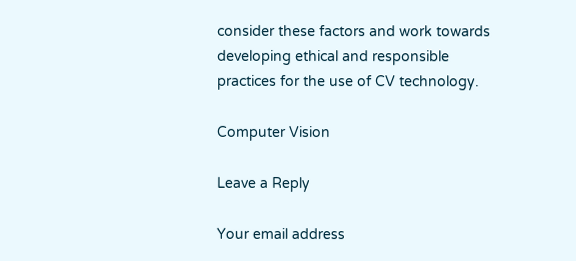consider these factors and work towards developing ethical and responsible practices for the use of CV technology.

Computer Vision

Leave a Reply

Your email address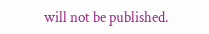will not be published.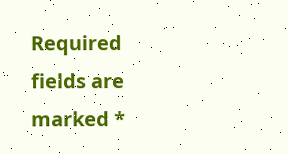Required fields are marked *